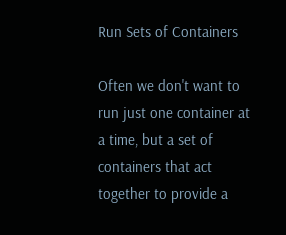Run Sets of Containers

Often we don't want to run just one container at a time, but a set of containers that act together to provide a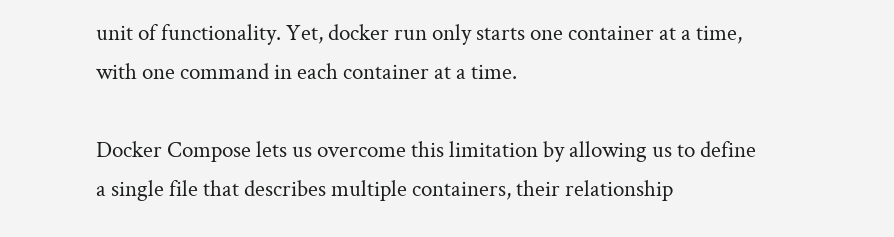unit of functionality. Yet, docker run only starts one container at a time, with one command in each container at a time.

Docker Compose lets us overcome this limitation by allowing us to define a single file that describes multiple containers, their relationship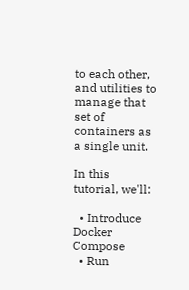to each other, and utilities to manage that set of containers as a single unit.

In this tutorial, we'll:

  • Introduce Docker Compose
  • Run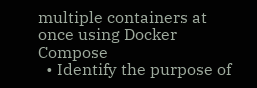multiple containers at once using Docker Compose
  • Identify the purpose of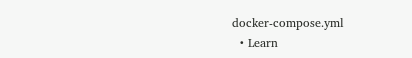docker-compose.yml
  • Learn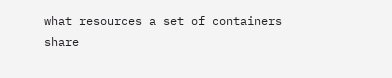what resources a set of containers share